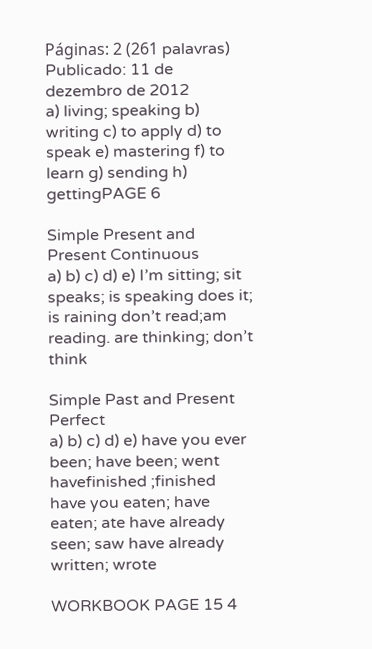Páginas: 2 (261 palavras) Publicado: 11 de dezembro de 2012
a) living; speaking b) writing c) to apply d) to speak e) mastering f) to learn g) sending h) gettingPAGE 6

Simple Present and Present Continuous
a) b) c) d) e) I’m sitting; sit speaks; is speaking does it; is raining don’t read;am reading. are thinking; don’t think

Simple Past and Present Perfect
a) b) c) d) e) have you ever been; have been; went havefinished ;finished have you eaten; have eaten; ate have already seen; saw have already written; wrote

WORKBOOK PAGE 15 4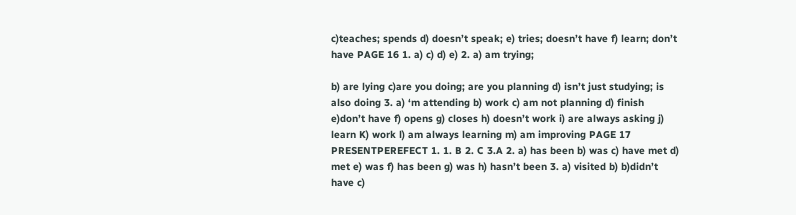c)teaches; spends d) doesn’t speak; e) tries; doesn’t have f) learn; don’t have PAGE 16 1. a) c) d) e) 2. a) am trying;

b) are lying c)are you doing; are you planning d) isn’t just studying; is also doing 3. a) ‘m attending b) work c) am not planning d) finish e)don’t have f) opens g) closes h) doesn’t work i) are always asking j) learn K) work l) am always learning m) am improving PAGE 17 PRESENTPEREFECT 1. 1. B 2. C 3.A 2. a) has been b) was c) have met d) met e) was f) has been g) was h) hasn’t been 3. a) visited b) b)didn’t have c)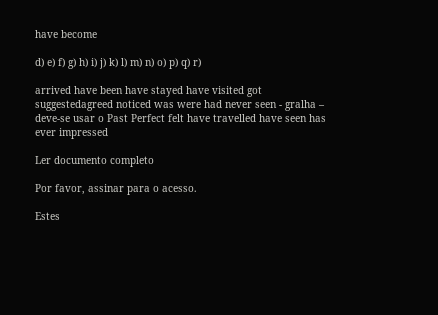have become

d) e) f) g) h) i) j) k) l) m) n) o) p) q) r)

arrived have been have stayed have visited got suggestedagreed noticed was were had never seen - gralha – deve-se usar o Past Perfect felt have travelled have seen has ever impressed

Ler documento completo

Por favor, assinar para o acesso.

Estes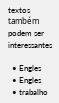textos também podem ser interessantes

  • Engles
  • Engles
  • trabalho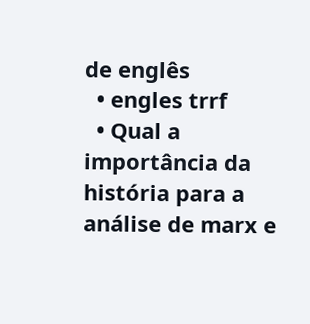de englês
  • engles trrf
  • Qual a importância da história para a análise de marx e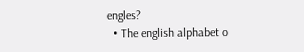engles?
  • The english alphabet o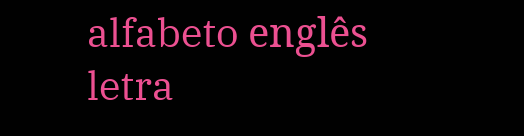alfabeto englês letra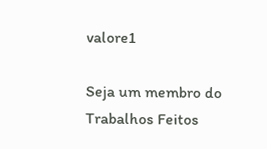valore1

Seja um membro do Trabalhos Feitos